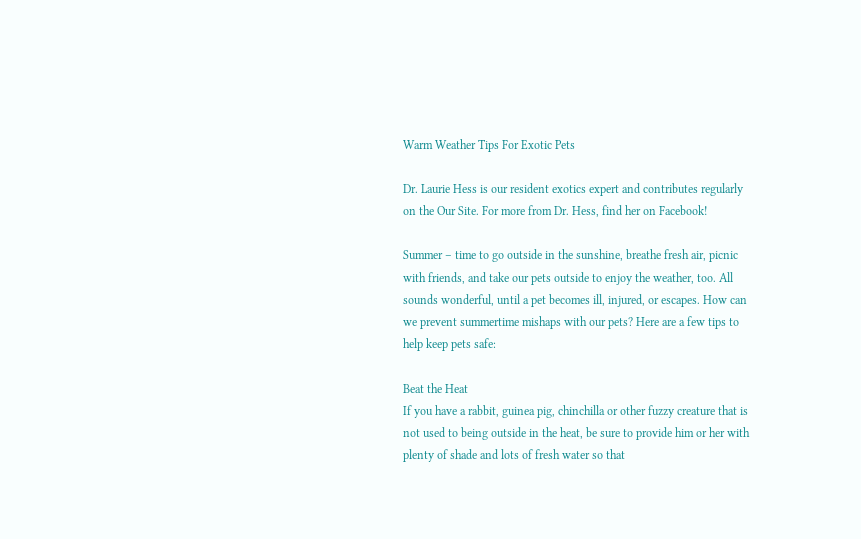Warm Weather Tips For Exotic Pets

Dr. Laurie Hess is our resident exotics expert and contributes regularly on the Our Site. For more from Dr. Hess, find her on Facebook!

Summer – time to go outside in the sunshine, breathe fresh air, picnic with friends, and take our pets outside to enjoy the weather, too. All sounds wonderful, until a pet becomes ill, injured, or escapes. How can we prevent summertime mishaps with our pets? Here are a few tips to help keep pets safe:

Beat the Heat
If you have a rabbit, guinea pig, chinchilla or other fuzzy creature that is not used to being outside in the heat, be sure to provide him or her with plenty of shade and lots of fresh water so that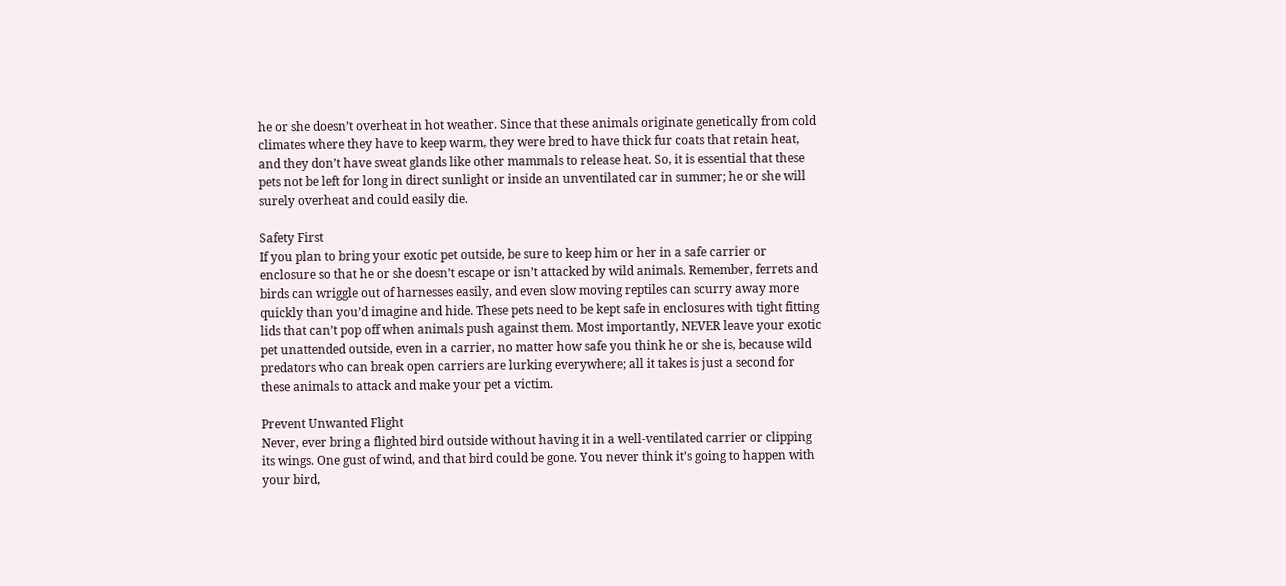he or she doesn’t overheat in hot weather. Since that these animals originate genetically from cold climates where they have to keep warm, they were bred to have thick fur coats that retain heat, and they don’t have sweat glands like other mammals to release heat. So, it is essential that these pets not be left for long in direct sunlight or inside an unventilated car in summer; he or she will surely overheat and could easily die.

Safety First
If you plan to bring your exotic pet outside, be sure to keep him or her in a safe carrier or enclosure so that he or she doesn’t escape or isn’t attacked by wild animals. Remember, ferrets and birds can wriggle out of harnesses easily, and even slow moving reptiles can scurry away more quickly than you’d imagine and hide. These pets need to be kept safe in enclosures with tight fitting lids that can’t pop off when animals push against them. Most importantly, NEVER leave your exotic pet unattended outside, even in a carrier, no matter how safe you think he or she is, because wild predators who can break open carriers are lurking everywhere; all it takes is just a second for these animals to attack and make your pet a victim.

Prevent Unwanted Flight
Never, ever bring a flighted bird outside without having it in a well-ventilated carrier or clipping its wings. One gust of wind, and that bird could be gone. You never think it’s going to happen with your bird,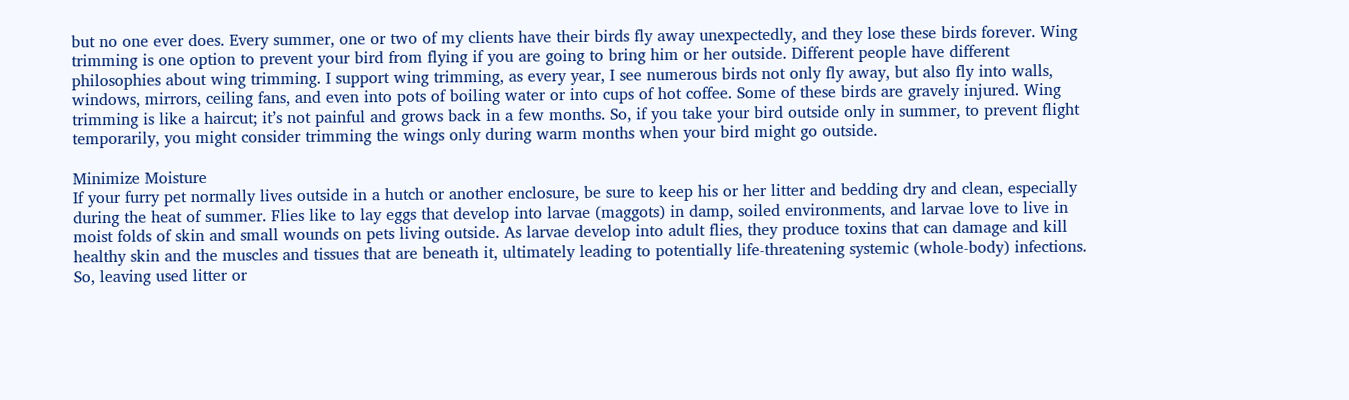but no one ever does. Every summer, one or two of my clients have their birds fly away unexpectedly, and they lose these birds forever. Wing trimming is one option to prevent your bird from flying if you are going to bring him or her outside. Different people have different philosophies about wing trimming. I support wing trimming, as every year, I see numerous birds not only fly away, but also fly into walls, windows, mirrors, ceiling fans, and even into pots of boiling water or into cups of hot coffee. Some of these birds are gravely injured. Wing trimming is like a haircut; it’s not painful and grows back in a few months. So, if you take your bird outside only in summer, to prevent flight temporarily, you might consider trimming the wings only during warm months when your bird might go outside.

Minimize Moisture
If your furry pet normally lives outside in a hutch or another enclosure, be sure to keep his or her litter and bedding dry and clean, especially during the heat of summer. Flies like to lay eggs that develop into larvae (maggots) in damp, soiled environments, and larvae love to live in moist folds of skin and small wounds on pets living outside. As larvae develop into adult flies, they produce toxins that can damage and kill healthy skin and the muscles and tissues that are beneath it, ultimately leading to potentially life-threatening systemic (whole-body) infections. So, leaving used litter or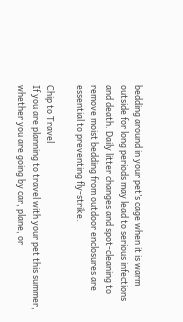bedding around in your pet’s cage when it is warm outside for long periods may lead to serious infections and death. Daily litter changes and spot-cleaning to remove moist bedding from outdoor enclosures are essential to preventing fly-strike.

Chip to Travel
If you are planning to travel with your pet this summer, whether you are going by car, plane, or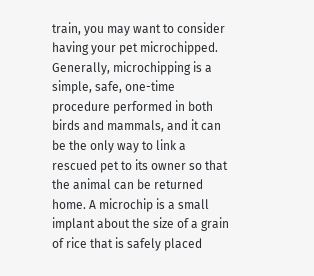train, you may want to consider having your pet microchipped. Generally, microchipping is a simple, safe, one-time procedure performed in both birds and mammals, and it can be the only way to link a rescued pet to its owner so that the animal can be returned home. A microchip is a small implant about the size of a grain of rice that is safely placed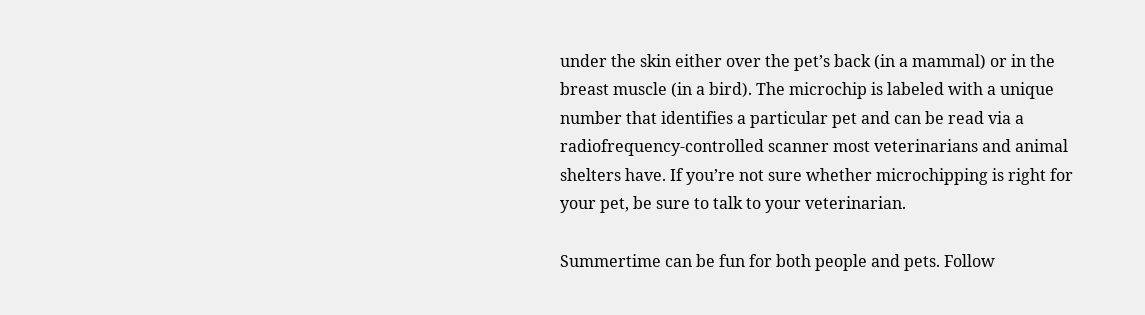under the skin either over the pet’s back (in a mammal) or in the breast muscle (in a bird). The microchip is labeled with a unique number that identifies a particular pet and can be read via a radiofrequency-controlled scanner most veterinarians and animal shelters have. If you’re not sure whether microchipping is right for your pet, be sure to talk to your veterinarian.

Summertime can be fun for both people and pets. Follow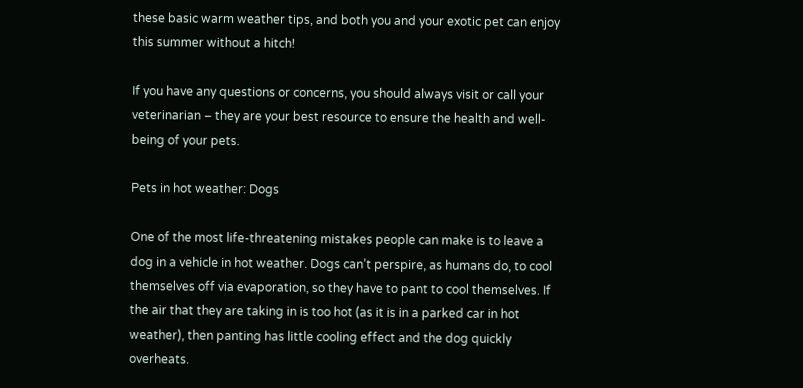these basic warm weather tips, and both you and your exotic pet can enjoy this summer without a hitch!

If you have any questions or concerns, you should always visit or call your veterinarian – they are your best resource to ensure the health and well-being of your pets.

Pets in hot weather: Dogs

One of the most life-threatening mistakes people can make is to leave a dog in a vehicle in hot weather. Dogs can’t perspire, as humans do, to cool themselves off via evaporation, so they have to pant to cool themselves. If the air that they are taking in is too hot (as it is in a parked car in hot weather), then panting has little cooling effect and the dog quickly overheats.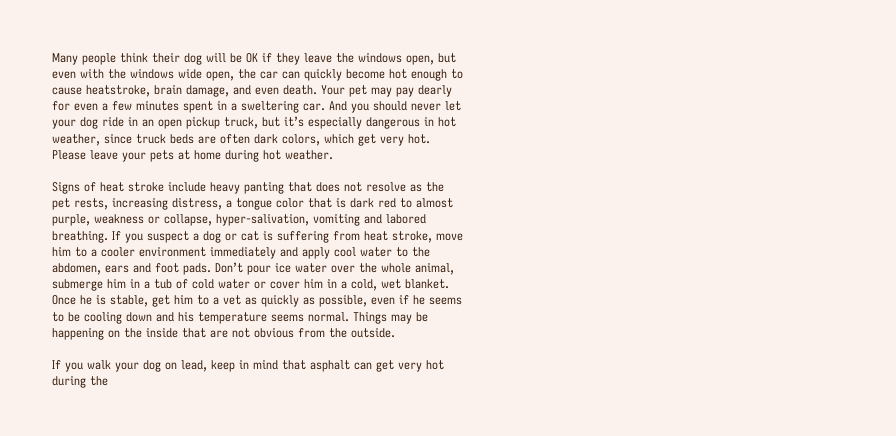Many people think their dog will be OK if they leave the windows open, but even with the windows wide open, the car can quickly become hot enough to cause heatstroke, brain damage, and even death. Your pet may pay dearly for even a few minutes spent in a sweltering car. And you should never let your dog ride in an open pickup truck, but it’s especially dangerous in hot weather, since truck beds are often dark colors, which get very hot. Please leave your pets at home during hot weather.

Signs of heat stroke include heavy panting that does not resolve as the pet rests, increasing distress, a tongue color that is dark red to almost purple, weakness or collapse, hyper-salivation, vomiting and labored breathing. If you suspect a dog or cat is suffering from heat stroke, move him to a cooler environment immediately and apply cool water to the abdomen, ears and foot pads. Don’t pour ice water over the whole animal, submerge him in a tub of cold water or cover him in a cold, wet blanket. Once he is stable, get him to a vet as quickly as possible, even if he seems to be cooling down and his temperature seems normal. Things may be happening on the inside that are not obvious from the outside.

If you walk your dog on lead, keep in mind that asphalt can get very hot during the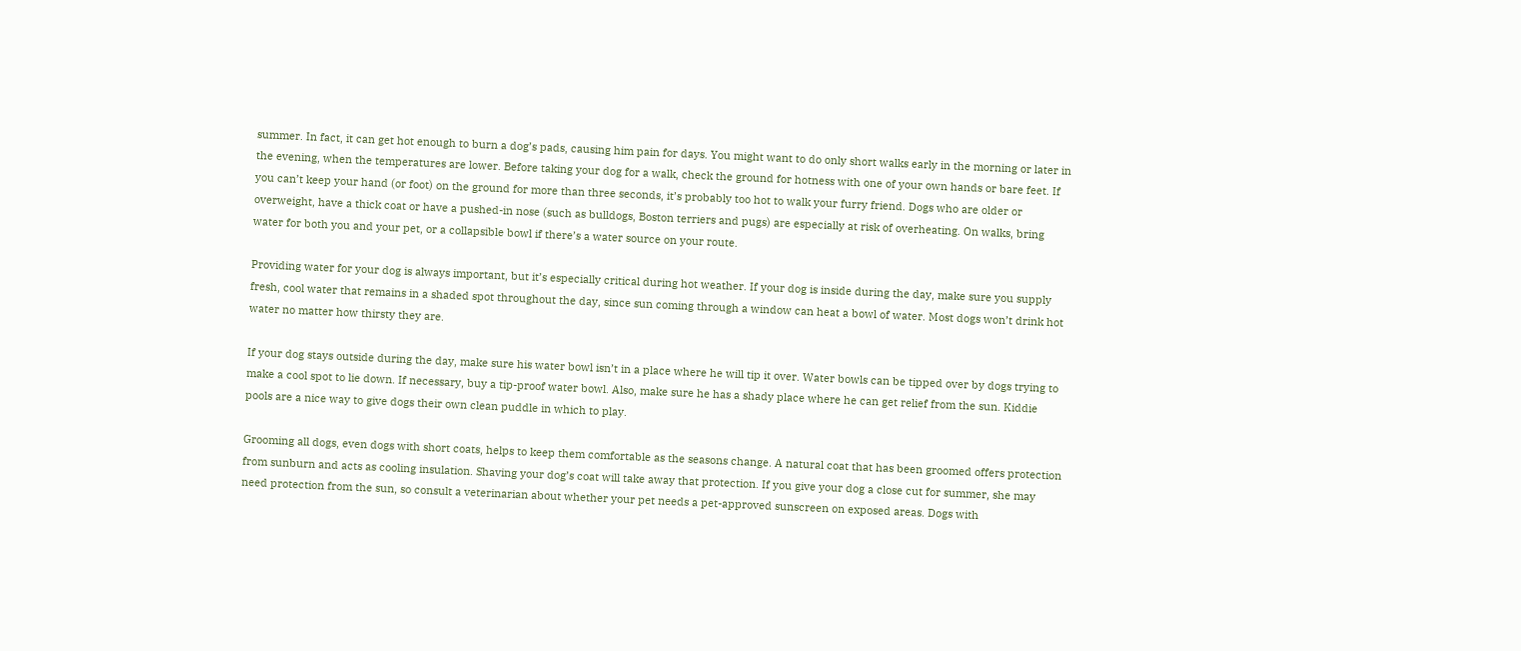summer. In fact, it can get hot enough to burn a dog’s pads, causing him pain for days. You might want to do only short walks early in the morning or later in the evening, when the temperatures are lower. Before taking your dog for a walk, check the ground for hotness with one of your own hands or bare feet. If you can’t keep your hand (or foot) on the ground for more than three seconds, it’s probably too hot to walk your furry friend. Dogs who are older or overweight, have a thick coat or have a pushed-in nose (such as bulldogs, Boston terriers and pugs) are especially at risk of overheating. On walks, bring water for both you and your pet, or a collapsible bowl if there’s a water source on your route.

Providing water for your dog is always important, but it’s especially critical during hot weather. If your dog is inside during the day, make sure you supply fresh, cool water that remains in a shaded spot throughout the day, since sun coming through a window can heat a bowl of water. Most dogs won’t drink hot water no matter how thirsty they are.

If your dog stays outside during the day, make sure his water bowl isn’t in a place where he will tip it over. Water bowls can be tipped over by dogs trying to make a cool spot to lie down. If necessary, buy a tip-proof water bowl. Also, make sure he has a shady place where he can get relief from the sun. Kiddie pools are a nice way to give dogs their own clean puddle in which to play.

Grooming all dogs, even dogs with short coats, helps to keep them comfortable as the seasons change. A natural coat that has been groomed offers protection from sunburn and acts as cooling insulation. Shaving your dog’s coat will take away that protection. If you give your dog a close cut for summer, she may need protection from the sun, so consult a veterinarian about whether your pet needs a pet-approved sunscreen on exposed areas. Dogs with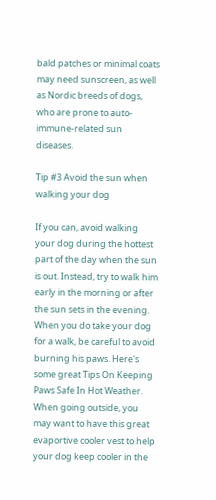bald patches or minimal coats may need sunscreen, as well as Nordic breeds of dogs, who are prone to auto-immune-related sun diseases.

Tip #3 Avoid the sun when walking your dog

If you can, avoid walking your dog during the hottest part of the day when the sun is out. Instead, try to walk him early in the morning or after the sun sets in the evening. When you do take your dog for a walk, be careful to avoid burning his paws. Here's some great Tips On Keeping Paws Safe In Hot Weather. When going outside, you may want to have this great evaportive cooler vest to help your dog keep cooler in the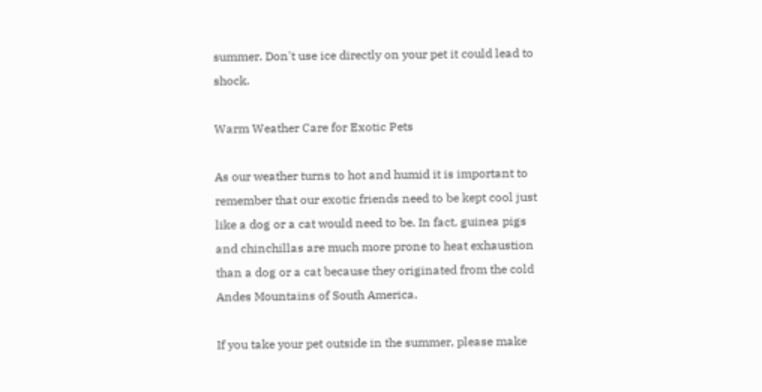summer. Don't use ice directly on your pet it could lead to shock.

Warm Weather Care for Exotic Pets

As our weather turns to hot and humid it is important to remember that our exotic friends need to be kept cool just like a dog or a cat would need to be. In fact, guinea pigs and chinchillas are much more prone to heat exhaustion than a dog or a cat because they originated from the cold Andes Mountains of South America.

If you take your pet outside in the summer, please make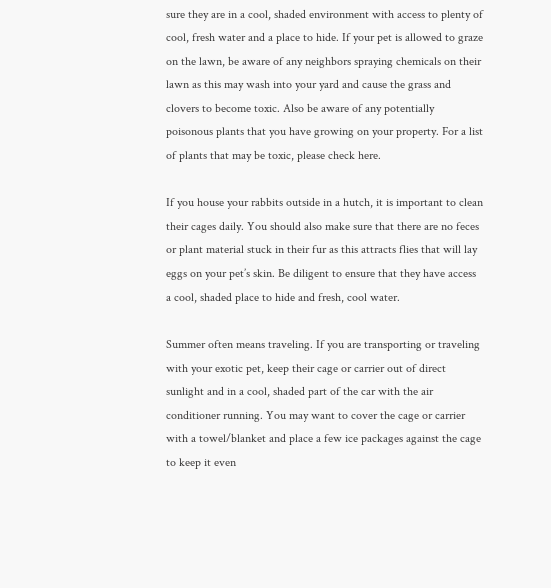sure they are in a cool, shaded environment with access to plenty of cool, fresh water and a place to hide. If your pet is allowed to graze on the lawn, be aware of any neighbors spraying chemicals on their lawn as this may wash into your yard and cause the grass and clovers to become toxic. Also be aware of any potentially poisonous plants that you have growing on your property. For a list of plants that may be toxic, please check here.

If you house your rabbits outside in a hutch, it is important to clean their cages daily. You should also make sure that there are no feces or plant material stuck in their fur as this attracts flies that will lay eggs on your pet’s skin. Be diligent to ensure that they have access a cool, shaded place to hide and fresh, cool water.

Summer often means traveling. If you are transporting or traveling with your exotic pet, keep their cage or carrier out of direct sunlight and in a cool, shaded part of the car with the air conditioner running. You may want to cover the cage or carrier with a towel/blanket and place a few ice packages against the cage to keep it even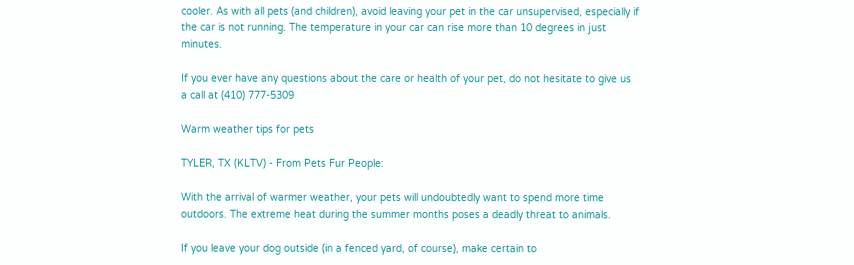cooler. As with all pets (and children), avoid leaving your pet in the car unsupervised, especially if the car is not running. The temperature in your car can rise more than 10 degrees in just minutes.

If you ever have any questions about the care or health of your pet, do not hesitate to give us a call at (410) 777-5309

Warm weather tips for pets

TYLER, TX (KLTV) - From Pets Fur People:

With the arrival of warmer weather, your pets will undoubtedly want to spend more time outdoors. The extreme heat during the summer months poses a deadly threat to animals.

If you leave your dog outside (in a fenced yard, of course), make certain to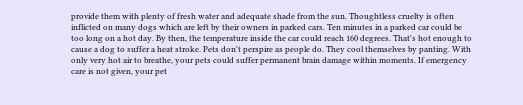provide them with plenty of fresh water and adequate shade from the sun. Thoughtless cruelty is often inflicted on many dogs which are left by their owners in parked cars. Ten minutes in a parked car could be too long on a hot day. By then, the temperature inside the car could reach 160 degrees. That's hot enough to cause a dog to suffer a heat stroke. Pets don't perspire as people do. They cool themselves by panting. With only very hot air to breathe, your pets could suffer permanent brain damage within moments. If emergency care is not given, your pet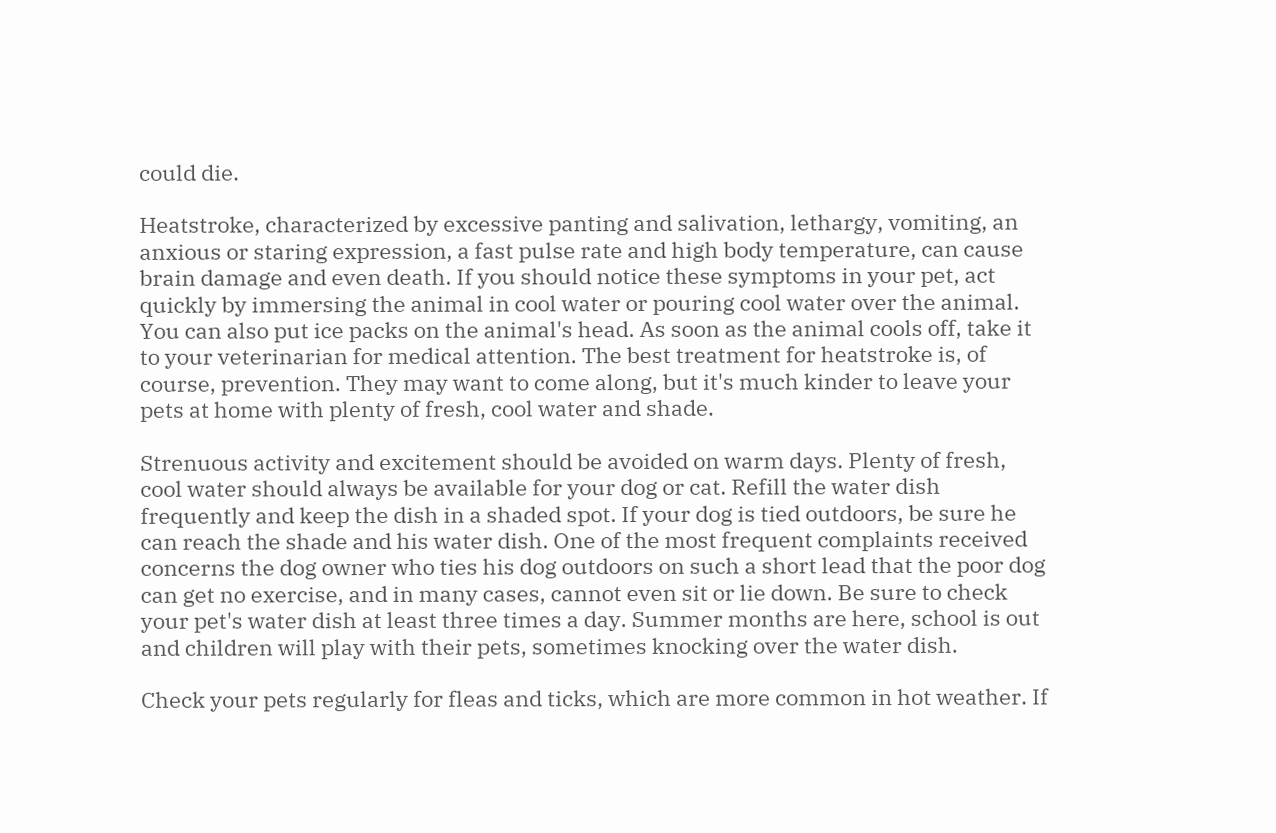could die.

Heatstroke, characterized by excessive panting and salivation, lethargy, vomiting, an anxious or staring expression, a fast pulse rate and high body temperature, can cause brain damage and even death. If you should notice these symptoms in your pet, act quickly by immersing the animal in cool water or pouring cool water over the animal. You can also put ice packs on the animal's head. As soon as the animal cools off, take it to your veterinarian for medical attention. The best treatment for heatstroke is, of course, prevention. They may want to come along, but it's much kinder to leave your pets at home with plenty of fresh, cool water and shade.

Strenuous activity and excitement should be avoided on warm days. Plenty of fresh, cool water should always be available for your dog or cat. Refill the water dish frequently and keep the dish in a shaded spot. If your dog is tied outdoors, be sure he can reach the shade and his water dish. One of the most frequent complaints received concerns the dog owner who ties his dog outdoors on such a short lead that the poor dog can get no exercise, and in many cases, cannot even sit or lie down. Be sure to check your pet's water dish at least three times a day. Summer months are here, school is out and children will play with their pets, sometimes knocking over the water dish.

Check your pets regularly for fleas and ticks, which are more common in hot weather. If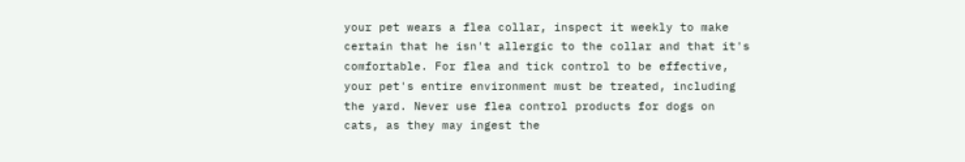your pet wears a flea collar, inspect it weekly to make certain that he isn't allergic to the collar and that it's comfortable. For flea and tick control to be effective, your pet's entire environment must be treated, including the yard. Never use flea control products for dogs on cats, as they may ingest the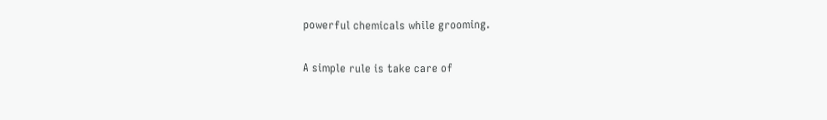powerful chemicals while grooming.

A simple rule is take care of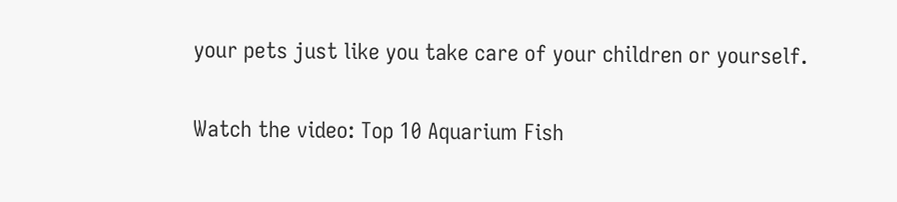your pets just like you take care of your children or yourself.

Watch the video: Top 10 Aquarium Fish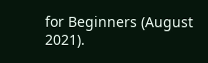for Beginners (August 2021).